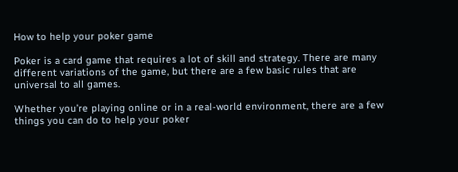How to help your poker game

Poker is a card game that requires a lot of skill and strategy. There are many different variations of the game, but there are a few basic rules that are universal to all games.

Whether you’re playing online or in a real-world environment, there are a few things you can do to help your poker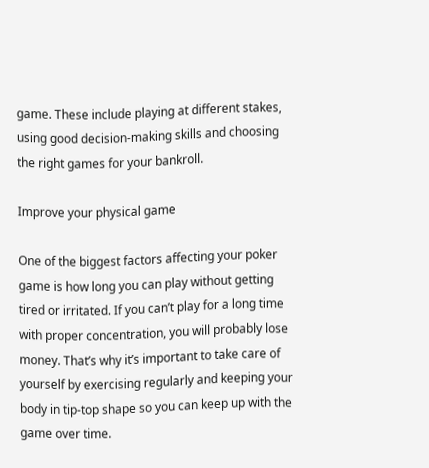game. These include playing at different stakes, using good decision-making skills and choosing the right games for your bankroll.

Improve your physical game

One of the biggest factors affecting your poker game is how long you can play without getting tired or irritated. If you can’t play for a long time with proper concentration, you will probably lose money. That’s why it’s important to take care of yourself by exercising regularly and keeping your body in tip-top shape so you can keep up with the game over time.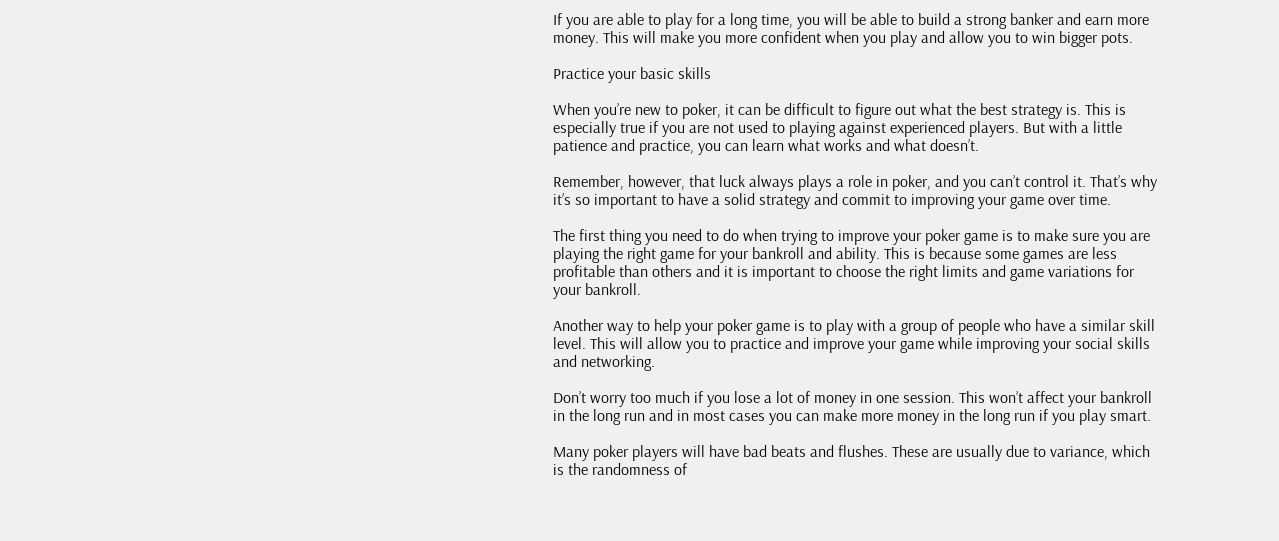If you are able to play for a long time, you will be able to build a strong banker and earn more money. This will make you more confident when you play and allow you to win bigger pots.

Practice your basic skills

When you’re new to poker, it can be difficult to figure out what the best strategy is. This is especially true if you are not used to playing against experienced players. But with a little patience and practice, you can learn what works and what doesn’t.

Remember, however, that luck always plays a role in poker, and you can’t control it. That’s why it’s so important to have a solid strategy and commit to improving your game over time.

The first thing you need to do when trying to improve your poker game is to make sure you are playing the right game for your bankroll and ability. This is because some games are less profitable than others and it is important to choose the right limits and game variations for your bankroll.

Another way to help your poker game is to play with a group of people who have a similar skill level. This will allow you to practice and improve your game while improving your social skills and networking.

Don’t worry too much if you lose a lot of money in one session. This won’t affect your bankroll in the long run and in most cases you can make more money in the long run if you play smart.

Many poker players will have bad beats and flushes. These are usually due to variance, which is the randomness of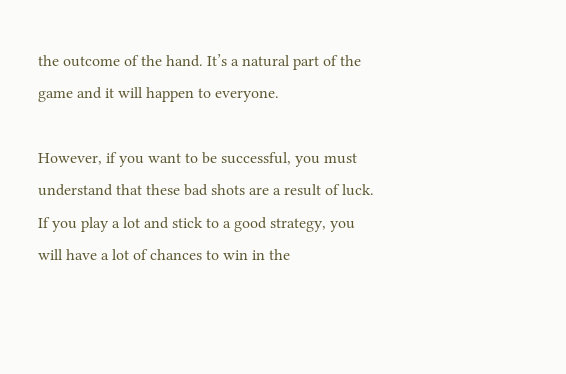the outcome of the hand. It’s a natural part of the game and it will happen to everyone.

However, if you want to be successful, you must understand that these bad shots are a result of luck. If you play a lot and stick to a good strategy, you will have a lot of chances to win in the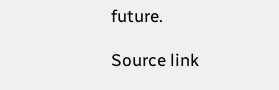future.

Source link